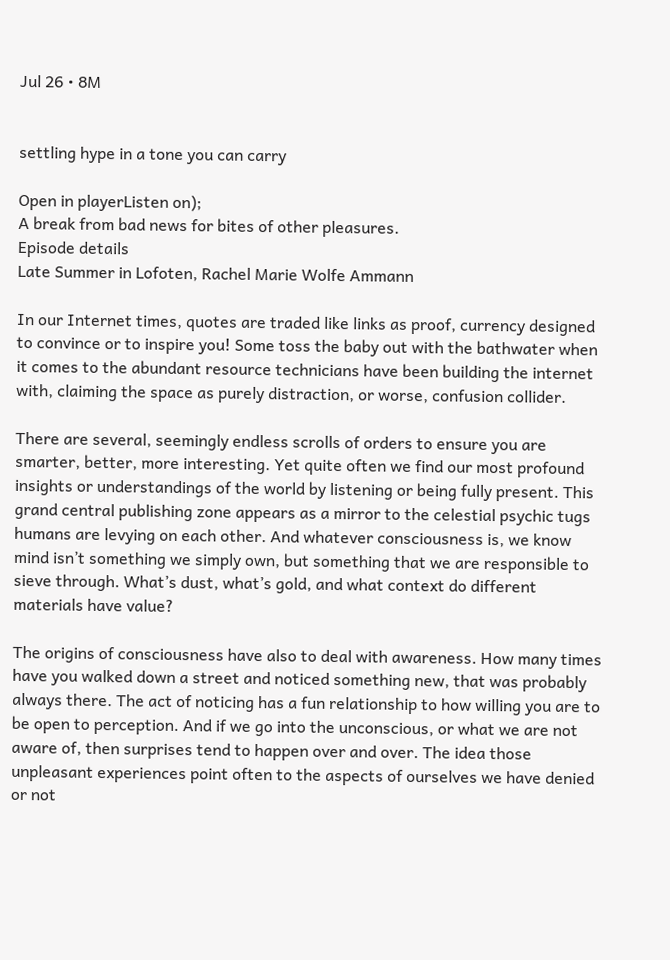Jul 26 • 8M


settling hype in a tone you can carry

Open in playerListen on);
A break from bad news for bites of other pleasures.
Episode details
Late Summer in Lofoten, Rachel Marie Wolfe Ammann

In our Internet times, quotes are traded like links as proof, currency designed to convince or to inspire you! Some toss the baby out with the bathwater when it comes to the abundant resource technicians have been building the internet with, claiming the space as purely distraction, or worse, confusion collider.

There are several, seemingly endless scrolls of orders to ensure you are smarter, better, more interesting. Yet quite often we find our most profound insights or understandings of the world by listening or being fully present. This grand central publishing zone appears as a mirror to the celestial psychic tugs humans are levying on each other. And whatever consciousness is, we know mind isn’t something we simply own, but something that we are responsible to sieve through. What’s dust, what’s gold, and what context do different materials have value?

The origins of consciousness have also to deal with awareness. How many times have you walked down a street and noticed something new, that was probably always there. The act of noticing has a fun relationship to how willing you are to be open to perception. And if we go into the unconscious, or what we are not aware of, then surprises tend to happen over and over. The idea those unpleasant experiences point often to the aspects of ourselves we have denied or not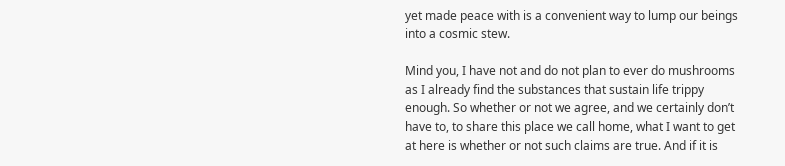yet made peace with is a convenient way to lump our beings into a cosmic stew.

Mind you, I have not and do not plan to ever do mushrooms as I already find the substances that sustain life trippy enough. So whether or not we agree, and we certainly don’t have to, to share this place we call home, what I want to get at here is whether or not such claims are true. And if it is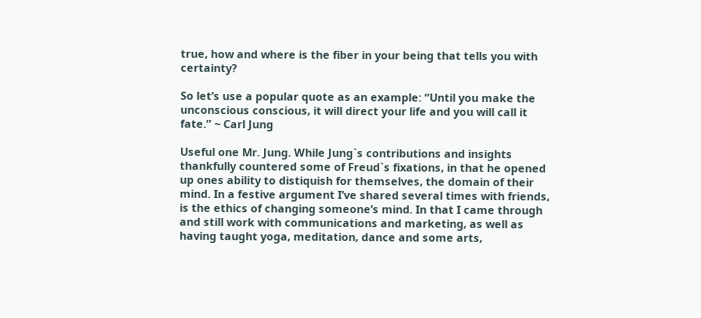true, how and where is the fiber in your being that tells you with certainty?

So let’s use a popular quote as an example: “Until you make the unconscious conscious, it will direct your life and you will call it fate.” ~ Carl Jung

Useful one Mr. Jung. While Jung`s contributions and insights thankfully countered some of Freud`s fixations, in that he opened up ones ability to distiquish for themselves, the domain of their mind. In a festive argument I’ve shared several times with friends, is the ethics of changing someone’s mind. In that I came through and still work with communications and marketing, as well as having taught yoga, meditation, dance and some arts,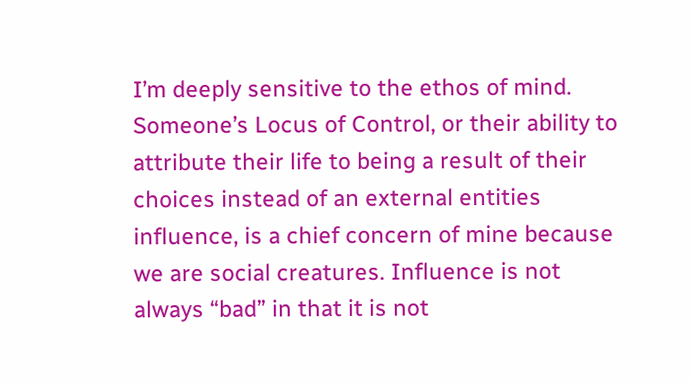I’m deeply sensitive to the ethos of mind. Someone’s Locus of Control, or their ability to attribute their life to being a result of their choices instead of an external entities influence, is a chief concern of mine because we are social creatures. Influence is not always “bad” in that it is not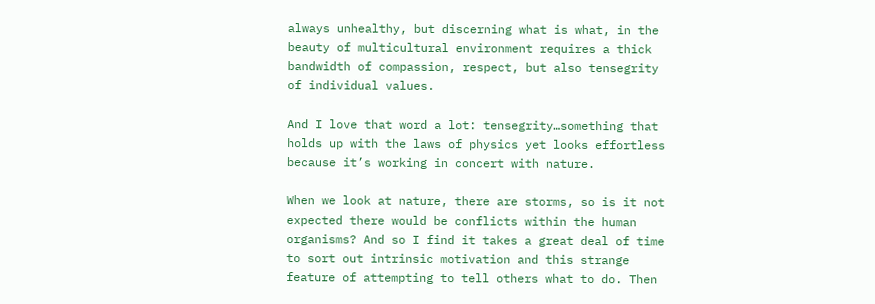always unhealthy, but discerning what is what, in the beauty of multicultural environment requires a thick bandwidth of compassion, respect, but also tensegrity of individual values.

And I love that word a lot: tensegrity…something that holds up with the laws of physics yet looks effortless because it’s working in concert with nature.

When we look at nature, there are storms, so is it not expected there would be conflicts within the human organisms? And so I find it takes a great deal of time to sort out intrinsic motivation and this strange feature of attempting to tell others what to do. Then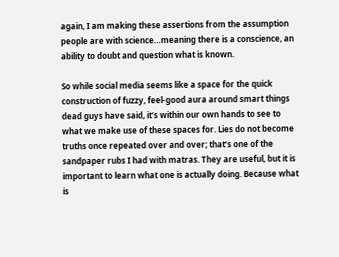again, I am making these assertions from the assumption people are with science…meaning there is a conscience, an ability to doubt and question what is known.

So while social media seems like a space for the quick construction of fuzzy, feel-good aura around smart things dead guys have said, it’s within our own hands to see to what we make use of these spaces for. Lies do not become truths once repeated over and over; that’s one of the sandpaper rubs I had with matras. They are useful, but it is important to learn what one is actually doing. Because what is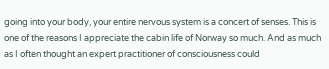going into your body, your entire nervous system is a concert of senses. This is one of the reasons I appreciate the cabin life of Norway so much. And as much as I often thought an expert practitioner of consciousness could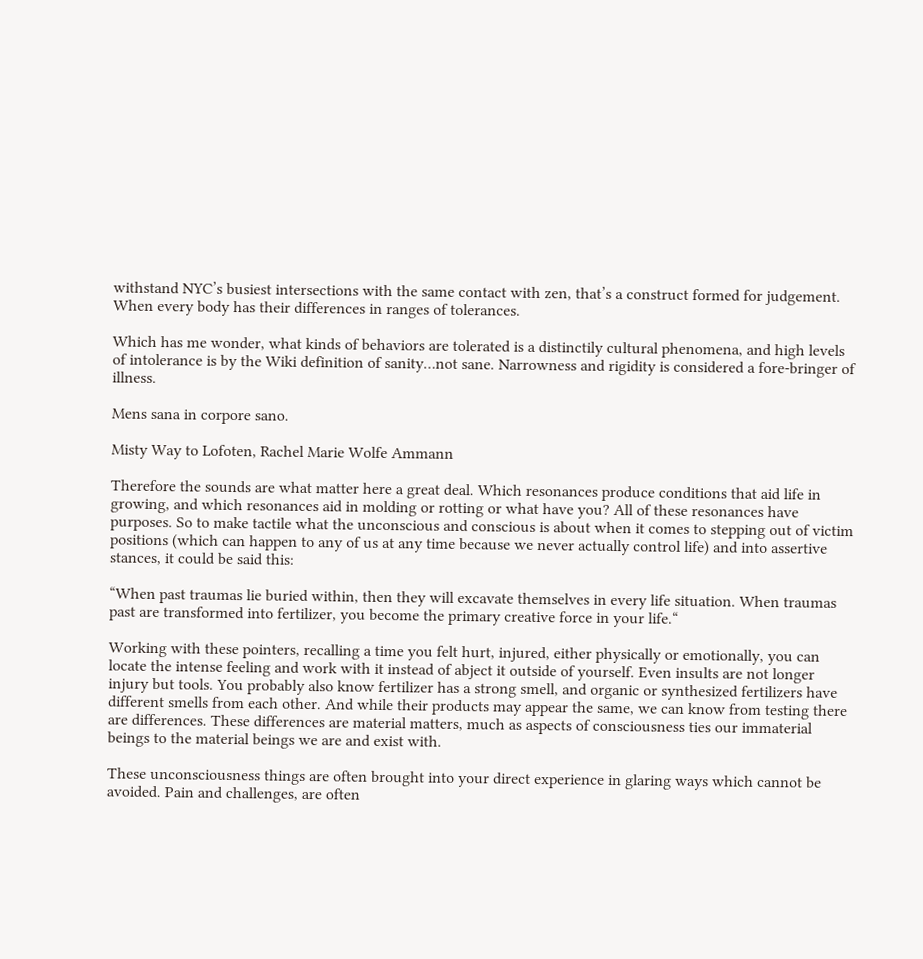withstand NYC’s busiest intersections with the same contact with zen, that’s a construct formed for judgement. When every body has their differences in ranges of tolerances.

Which has me wonder, what kinds of behaviors are tolerated is a distinctily cultural phenomena, and high levels of intolerance is by the Wiki definition of sanity…not sane. Narrowness and rigidity is considered a fore-bringer of illness.

Mens sana in corpore sano.

Misty Way to Lofoten, Rachel Marie Wolfe Ammann

Therefore the sounds are what matter here a great deal. Which resonances produce conditions that aid life in growing, and which resonances aid in molding or rotting or what have you? All of these resonances have purposes. So to make tactile what the unconscious and conscious is about when it comes to stepping out of victim positions (which can happen to any of us at any time because we never actually control life) and into assertive stances, it could be said this:

“When past traumas lie buried within, then they will excavate themselves in every life situation. When traumas past are transformed into fertilizer, you become the primary creative force in your life.“

Working with these pointers, recalling a time you felt hurt, injured, either physically or emotionally, you can locate the intense feeling and work with it instead of abject it outside of yourself. Even insults are not longer injury but tools. You probably also know fertilizer has a strong smell, and organic or synthesized fertilizers have different smells from each other. And while their products may appear the same, we can know from testing there are differences. These differences are material matters, much as aspects of consciousness ties our immaterial beings to the material beings we are and exist with.

These unconsciousness things are often brought into your direct experience in glaring ways which cannot be avoided. Pain and challenges, are often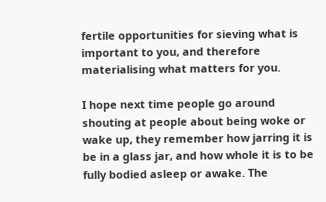fertile opportunities for sieving what is important to you, and therefore materialising what matters for you.

I hope next time people go around shouting at people about being woke or wake up, they remember how jarring it is be in a glass jar, and how whole it is to be fully bodied asleep or awake. The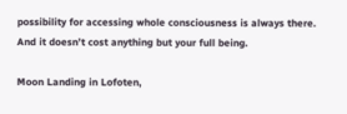possibility for accessing whole consciousness is always there. And it doesn’t cost anything but your full being.

Moon Landing in Lofoten,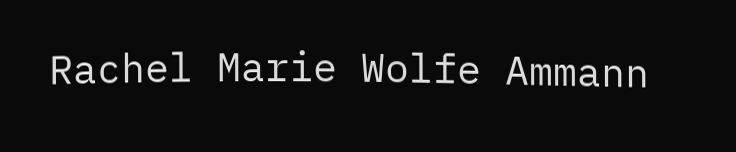Rachel Marie Wolfe Ammann